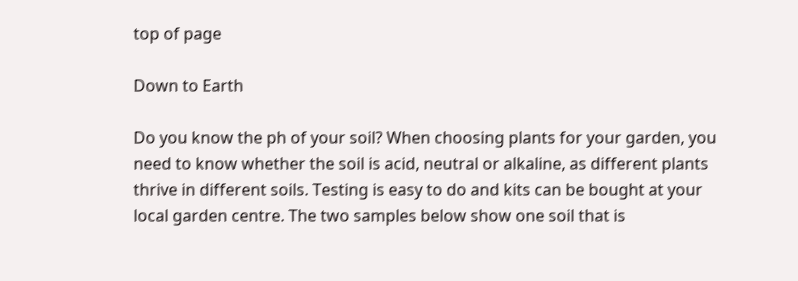top of page

Down to Earth

Do you know the ph of your soil? When choosing plants for your garden, you need to know whether the soil is acid, neutral or alkaline, as different plants thrive in different soils. Testing is easy to do and kits can be bought at your local garden centre. The two samples below show one soil that is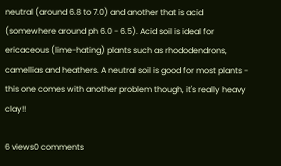neutral (around 6.8 to 7.0) and another that is acid (somewhere around ph 6.0 - 6.5). Acid soil is ideal for ericaceous (lime-hating) plants such as rhododendrons, camellias and heathers. A neutral soil is good for most plants - this one comes with another problem though, it's really heavy clay!!

6 views0 comments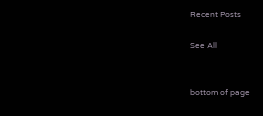Recent Posts

See All


bottom of page